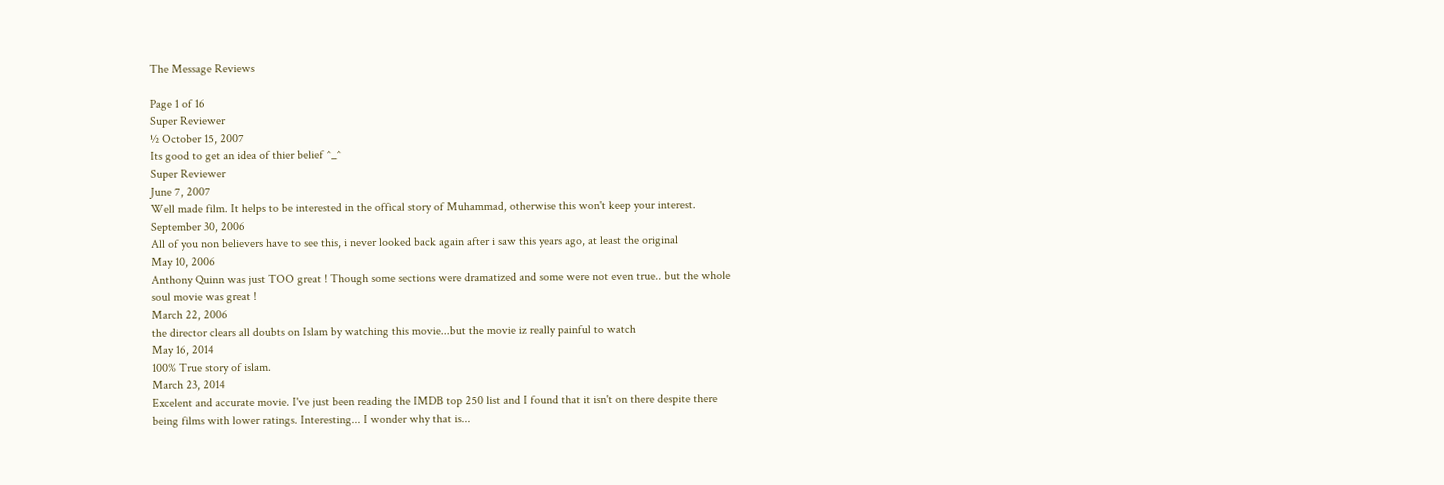The Message Reviews

Page 1 of 16
Super Reviewer
½ October 15, 2007
Its good to get an idea of thier belief ^_^
Super Reviewer
June 7, 2007
Well made film. It helps to be interested in the offical story of Muhammad, otherwise this won't keep your interest.
September 30, 2006
All of you non believers have to see this, i never looked back again after i saw this years ago, at least the original
May 10, 2006
Anthony Quinn was just TOO great ! Though some sections were dramatized and some were not even true.. but the whole soul movie was great !
March 22, 2006
the director clears all doubts on Islam by watching this movie...but the movie iz really painful to watch
May 16, 2014
100% True story of islam.
March 23, 2014
Excelent and accurate movie. I've just been reading the IMDB top 250 list and I found that it isn't on there despite there being films with lower ratings. Interesting... I wonder why that is...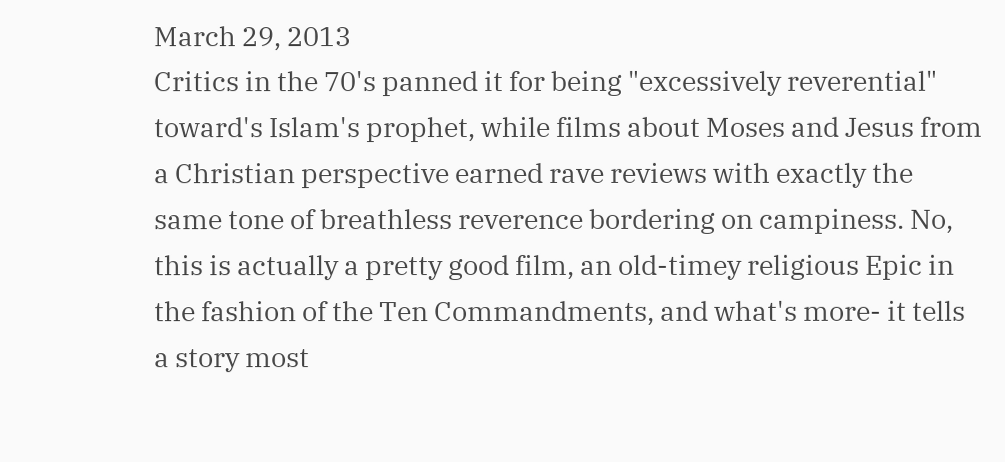March 29, 2013
Critics in the 70's panned it for being "excessively reverential" toward's Islam's prophet, while films about Moses and Jesus from a Christian perspective earned rave reviews with exactly the same tone of breathless reverence bordering on campiness. No, this is actually a pretty good film, an old-timey religious Epic in the fashion of the Ten Commandments, and what's more- it tells a story most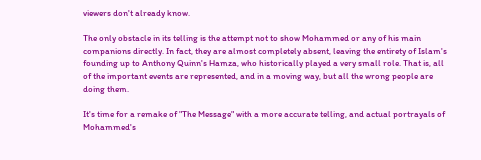viewers don't already know.

The only obstacle in its telling is the attempt not to show Mohammed or any of his main companions directly. In fact, they are almost completely absent, leaving the entirety of Islam's founding up to Anthony Quinn's Hamza, who historically played a very small role. That is, all of the important events are represented, and in a moving way, but all the wrong people are doing them.

It's time for a remake of "The Message" with a more accurate telling, and actual portrayals of Mohammed's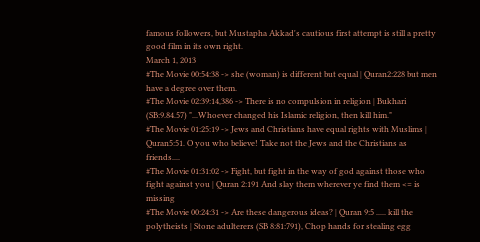famous followers, but Mustapha Akkad's cautious first attempt is still a pretty good film in its own right.
March 1, 2013
#The Movie 00:54:38 -> she (woman) is different but equal | Quran2:228 but men have a degree over them.
#The Movie 02:39:14,386 -> There is no compulsion in religion | Bukhari (SB:9.84.57) "...Whoever changed his Islamic religion, then kill him."
#The Movie 01:25:19 -> Jews and Christians have equal rights with Muslims | Quran5:51. O you who believe! Take not the Jews and the Christians as friends....
#The Movie 01:31:02 -> Fight, but fight in the way of god against those who fight against you | Quran 2:191 And slay them wherever ye find them <= is missing
#The Movie 00:24:31 -> Are these dangerous ideas? | Quran 9:5 ..... kill the polytheists | Stone adulterers (SB 8:81:791), Chop hands for stealing egg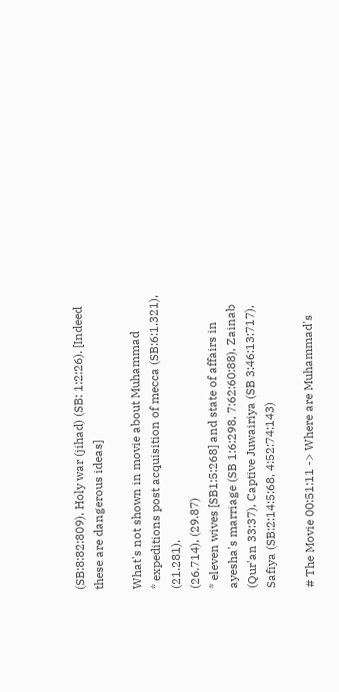(SB:8:82:809), Holy war (jihad) (SB: 1:2:26). [Indeed these are dangerous ideas]

What's not shown in movie about Muhammad
* expeditions post acquisition of mecca (SB:6:1.321), (21.281),
(26.714), (29.87)
* eleven wives [SB1:5:268] and state of affairs in ayesha's marriage (SB 1:6:298, 7:62:60:88), Zainab (Qur'an 33:37), Captive Juwairiya (SB 3:46:13:717), Safiya (SB:2:14:5:68, 4:52:74:143)

# The Movie 00:51:11 -> Where are Muhammad's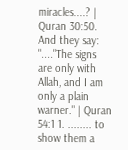miracles....? | Quran 30:50. And they say: "...."The signs are only with Allah, and I am only a plain warner." | Quran 54:1 1. ........ to show them a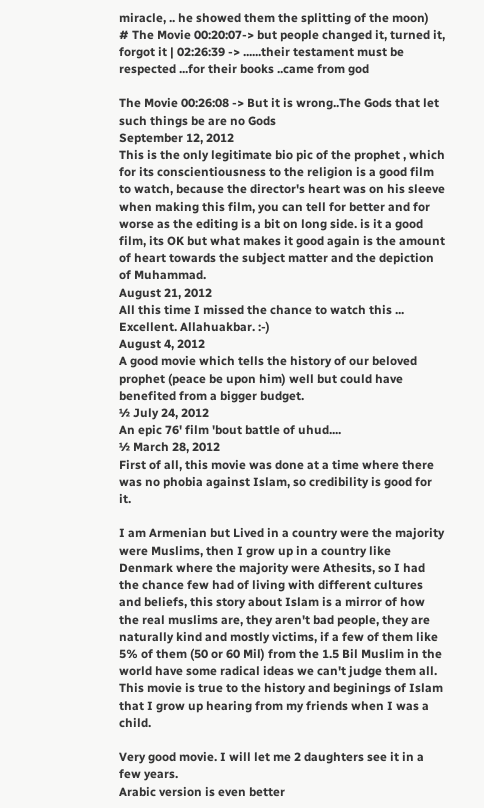miracle, .. he showed them the splitting of the moon)
# The Movie 00:20:07-> but people changed it, turned it, forgot it | 02:26:39 -> ......their testament must be respected ...for their books ..came from god

The Movie 00:26:08 -> But it is wrong..The Gods that let such things be are no Gods
September 12, 2012
This is the only legitimate bio pic of the prophet , which for its conscientiousness to the religion is a good film to watch, because the director's heart was on his sleeve when making this film, you can tell for better and for worse as the editing is a bit on long side. is it a good film, its OK but what makes it good again is the amount of heart towards the subject matter and the depiction of Muhammad.
August 21, 2012
All this time I missed the chance to watch this ... Excellent. Allahuakbar. :-)
August 4, 2012
A good movie which tells the history of our beloved prophet (peace be upon him) well but could have benefited from a bigger budget.
½ July 24, 2012
An epic 76' film 'bout battle of uhud....
½ March 28, 2012
First of all, this movie was done at a time where there was no phobia against Islam, so credibility is good for it.

I am Armenian but Lived in a country were the majority were Muslims, then I grow up in a country like Denmark where the majority were Athesits, so I had the chance few had of living with different cultures and beliefs, this story about Islam is a mirror of how the real muslims are, they aren't bad people, they are naturally kind and mostly victims, if a few of them like 5% of them (50 or 60 Mil) from the 1.5 Bil Muslim in the world have some radical ideas we can't judge them all. This movie is true to the history and beginings of Islam that I grow up hearing from my friends when I was a child.

Very good movie. I will let me 2 daughters see it in a few years.
Arabic version is even better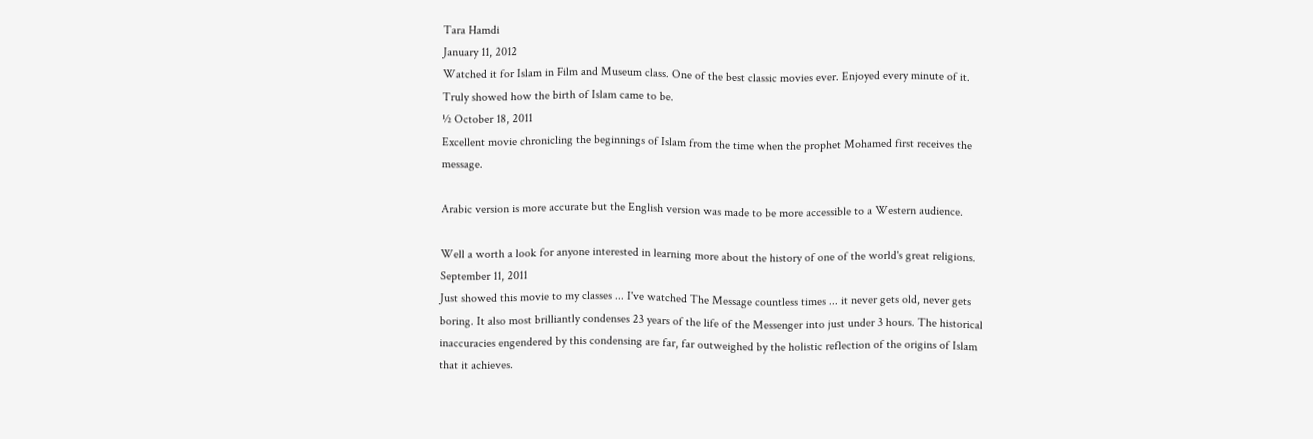Tara Hamdi
January 11, 2012
Watched it for Islam in Film and Museum class. One of the best classic movies ever. Enjoyed every minute of it. Truly showed how the birth of Islam came to be.
½ October 18, 2011
Excellent movie chronicling the beginnings of Islam from the time when the prophet Mohamed first receives the message.

Arabic version is more accurate but the English version was made to be more accessible to a Western audience.

Well a worth a look for anyone interested in learning more about the history of one of the world's great religions.
September 11, 2011
Just showed this movie to my classes ... I've watched The Message countless times ... it never gets old, never gets boring. It also most brilliantly condenses 23 years of the life of the Messenger into just under 3 hours. The historical inaccuracies engendered by this condensing are far, far outweighed by the holistic reflection of the origins of Islam that it achieves.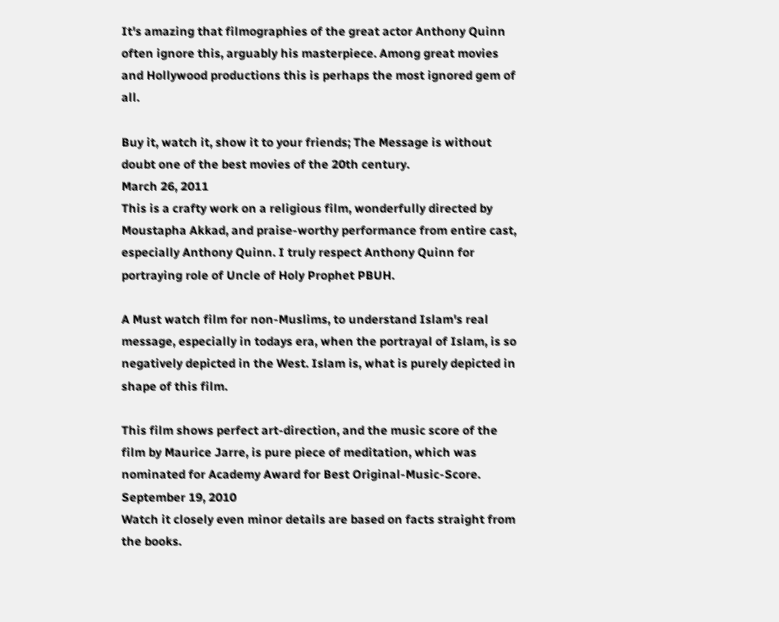It's amazing that filmographies of the great actor Anthony Quinn often ignore this, arguably his masterpiece. Among great movies and Hollywood productions this is perhaps the most ignored gem of all.

Buy it, watch it, show it to your friends; The Message is without doubt one of the best movies of the 20th century.
March 26, 2011
This is a crafty work on a religious film, wonderfully directed by Moustapha Akkad, and praise-worthy performance from entire cast, especially Anthony Quinn. I truly respect Anthony Quinn for portraying role of Uncle of Holy Prophet PBUH.

A Must watch film for non-Muslims, to understand Islam's real message, especially in todays era, when the portrayal of Islam, is so negatively depicted in the West. Islam is, what is purely depicted in shape of this film.

This film shows perfect art-direction, and the music score of the film by Maurice Jarre, is pure piece of meditation, which was nominated for Academy Award for Best Original-Music-Score.
September 19, 2010
Watch it closely even minor details are based on facts straight from the books.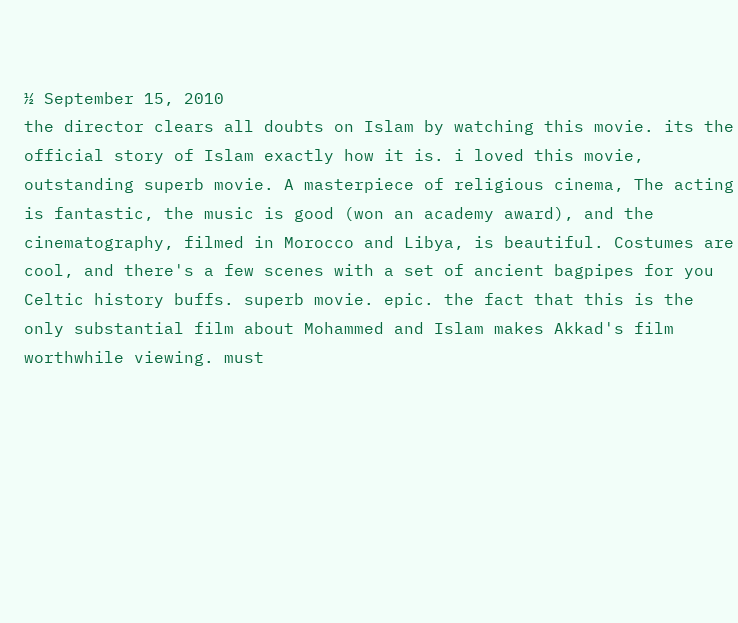½ September 15, 2010
the director clears all doubts on Islam by watching this movie. its the
official story of Islam exactly how it is. i loved this movie,
outstanding superb movie. A masterpiece of religious cinema, The acting
is fantastic, the music is good (won an academy award), and the
cinematography, filmed in Morocco and Libya, is beautiful. Costumes are
cool, and there's a few scenes with a set of ancient bagpipes for you
Celtic history buffs. superb movie. epic. the fact that this is the
only substantial film about Mohammed and Islam makes Akkad's film
worthwhile viewing. must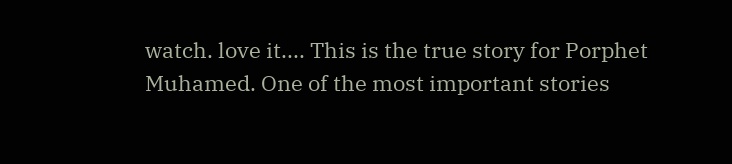watch. love it.... This is the true story for Porphet Muhamed. One of the most important stories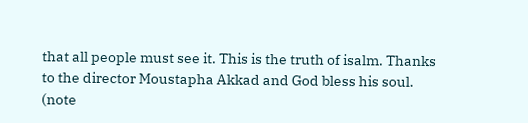that all people must see it. This is the truth of isalm. Thanks to the director Moustapha Akkad and God bless his soul. (note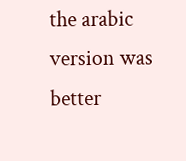the arabic version was better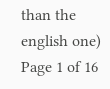than the english one)
Page 1 of 16